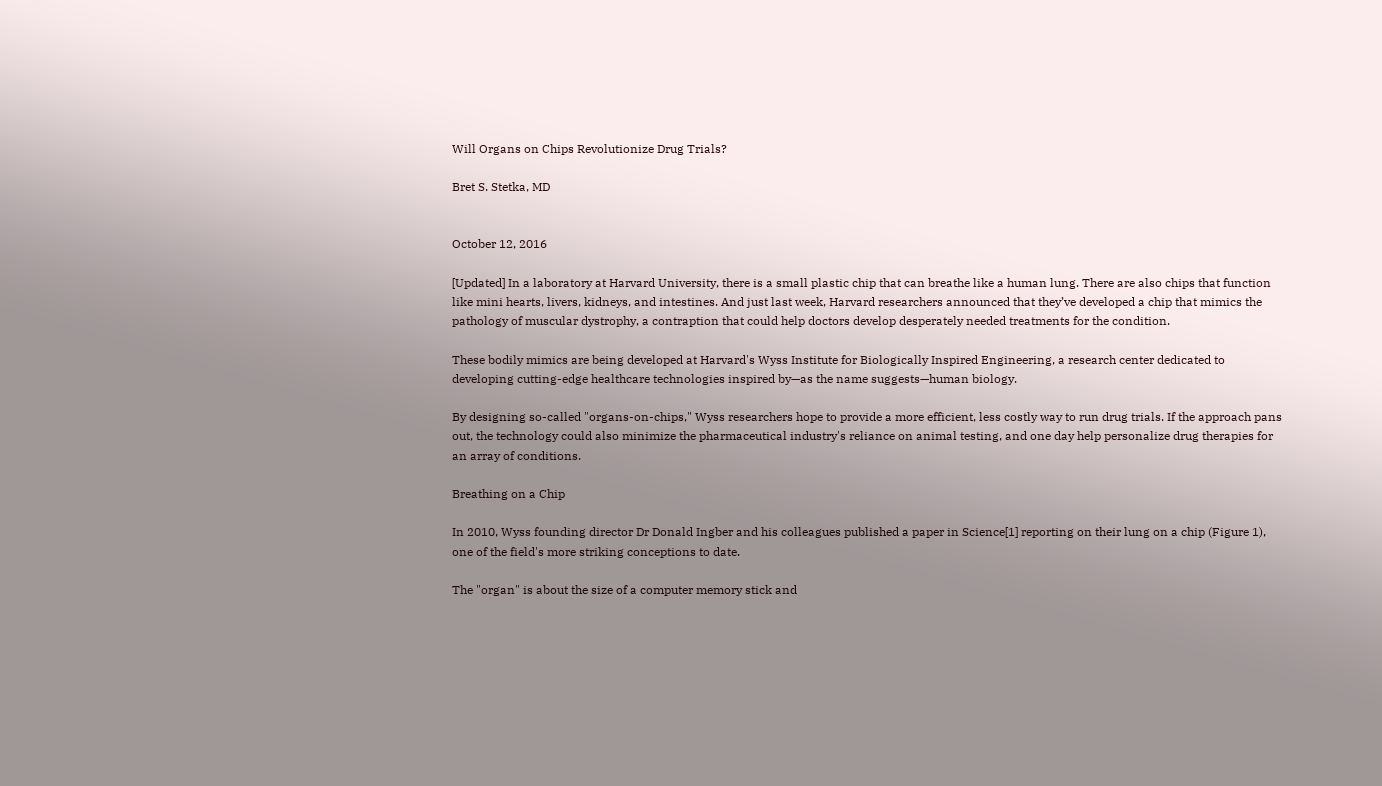Will Organs on Chips Revolutionize Drug Trials?

Bret S. Stetka, MD


October 12, 2016

[Updated] In a laboratory at Harvard University, there is a small plastic chip that can breathe like a human lung. There are also chips that function like mini hearts, livers, kidneys, and intestines. And just last week, Harvard researchers announced that they’ve developed a chip that mimics the pathology of muscular dystrophy, a contraption that could help doctors develop desperately needed treatments for the condition.

These bodily mimics are being developed at Harvard's Wyss Institute for Biologically Inspired Engineering, a research center dedicated to developing cutting-edge healthcare technologies inspired by—as the name suggests—human biology.

By designing so-called "organs-on-chips," Wyss researchers hope to provide a more efficient, less costly way to run drug trials. If the approach pans out, the technology could also minimize the pharmaceutical industry's reliance on animal testing, and one day help personalize drug therapies for an array of conditions.

Breathing on a Chip

In 2010, Wyss founding director Dr Donald Ingber and his colleagues published a paper in Science[1] reporting on their lung on a chip (Figure 1), one of the field's more striking conceptions to date.

The "organ" is about the size of a computer memory stick and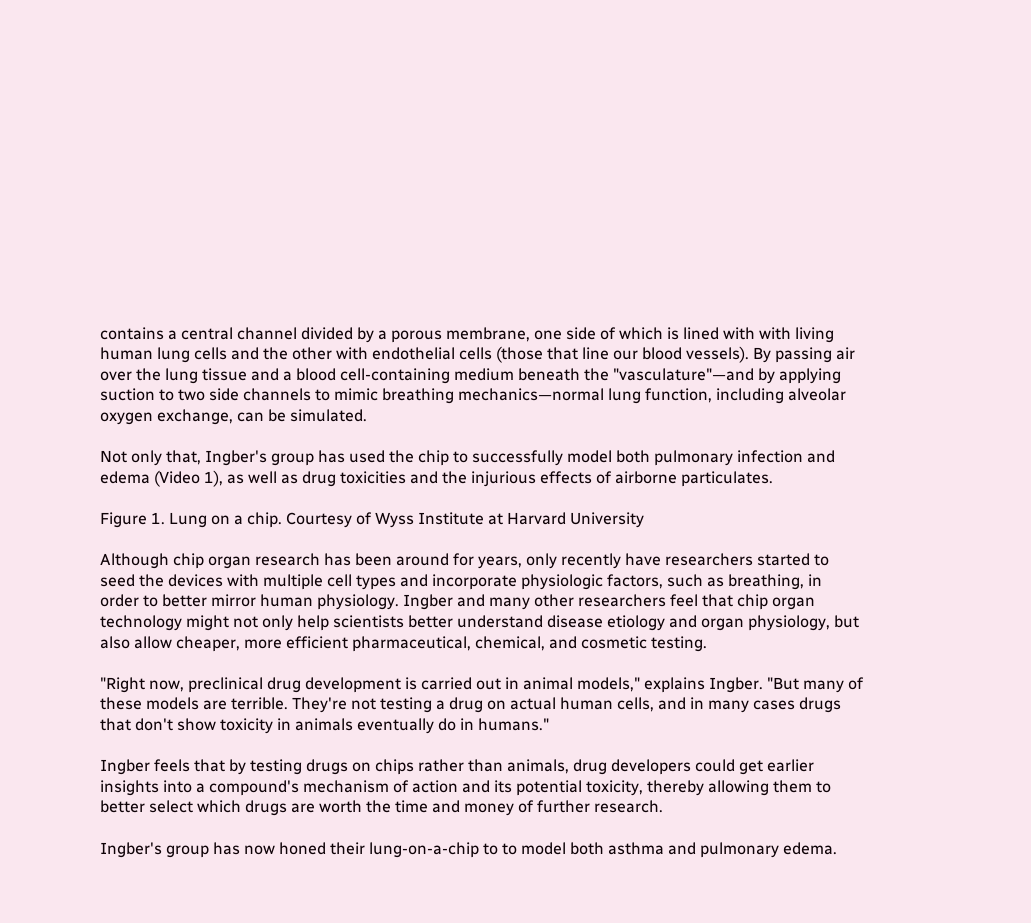contains a central channel divided by a porous membrane, one side of which is lined with with living human lung cells and the other with endothelial cells (those that line our blood vessels). By passing air over the lung tissue and a blood cell-containing medium beneath the "vasculature"—and by applying suction to two side channels to mimic breathing mechanics—normal lung function, including alveolar oxygen exchange, can be simulated.

Not only that, Ingber's group has used the chip to successfully model both pulmonary infection and edema (Video 1), as well as drug toxicities and the injurious effects of airborne particulates.

Figure 1. Lung on a chip. Courtesy of Wyss Institute at Harvard University

Although chip organ research has been around for years, only recently have researchers started to seed the devices with multiple cell types and incorporate physiologic factors, such as breathing, in order to better mirror human physiology. Ingber and many other researchers feel that chip organ technology might not only help scientists better understand disease etiology and organ physiology, but also allow cheaper, more efficient pharmaceutical, chemical, and cosmetic testing.

"Right now, preclinical drug development is carried out in animal models," explains Ingber. "But many of these models are terrible. They're not testing a drug on actual human cells, and in many cases drugs that don't show toxicity in animals eventually do in humans."

Ingber feels that by testing drugs on chips rather than animals, drug developers could get earlier insights into a compound's mechanism of action and its potential toxicity, thereby allowing them to better select which drugs are worth the time and money of further research.

Ingber's group has now honed their lung-on-a-chip to to model both asthma and pulmonary edema.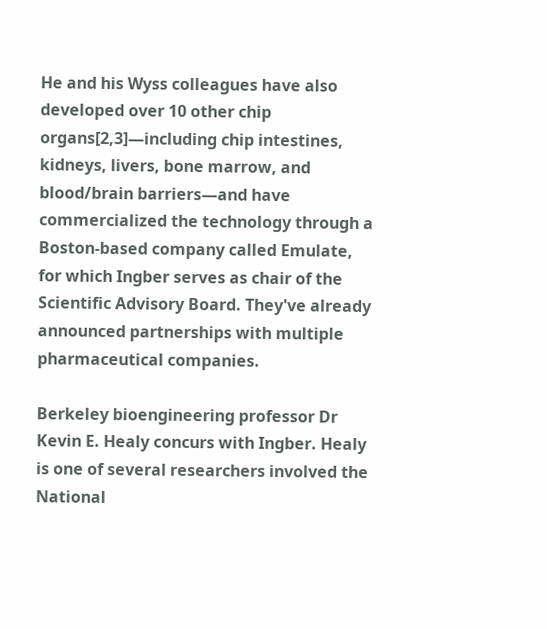He and his Wyss colleagues have also developed over 10 other chip organs[2,3]—including chip intestines, kidneys, livers, bone marrow, and blood/brain barriers—and have commercialized the technology through a Boston-based company called Emulate, for which Ingber serves as chair of the Scientific Advisory Board. They've already announced partnerships with multiple pharmaceutical companies.

Berkeley bioengineering professor Dr Kevin E. Healy concurs with Ingber. Healy is one of several researchers involved the National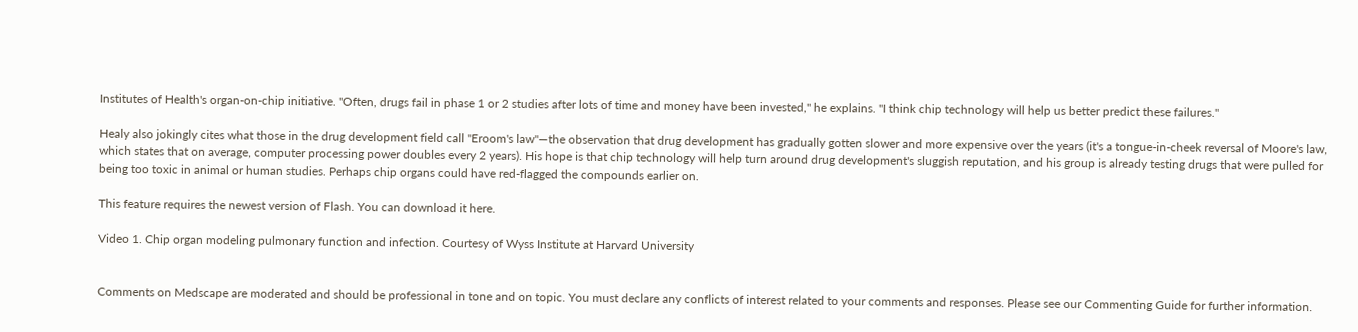Institutes of Health's organ-on-chip initiative. "Often, drugs fail in phase 1 or 2 studies after lots of time and money have been invested," he explains. "I think chip technology will help us better predict these failures."

Healy also jokingly cites what those in the drug development field call "Eroom's law"—the observation that drug development has gradually gotten slower and more expensive over the years (it's a tongue-in-cheek reversal of Moore's law, which states that on average, computer processing power doubles every 2 years). His hope is that chip technology will help turn around drug development's sluggish reputation, and his group is already testing drugs that were pulled for being too toxic in animal or human studies. Perhaps chip organs could have red-flagged the compounds earlier on.

This feature requires the newest version of Flash. You can download it here.

Video 1. Chip organ modeling pulmonary function and infection. Courtesy of Wyss Institute at Harvard University


Comments on Medscape are moderated and should be professional in tone and on topic. You must declare any conflicts of interest related to your comments and responses. Please see our Commenting Guide for further information.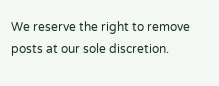We reserve the right to remove posts at our sole discretion.